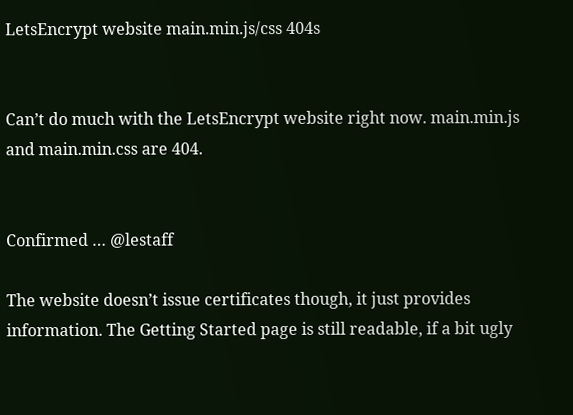LetsEncrypt website main.min.js/css 404s


Can’t do much with the LetsEncrypt website right now. main.min.js and main.min.css are 404.


Confirmed … @lestaff

The website doesn’t issue certificates though, it just provides information. The Getting Started page is still readable, if a bit ugly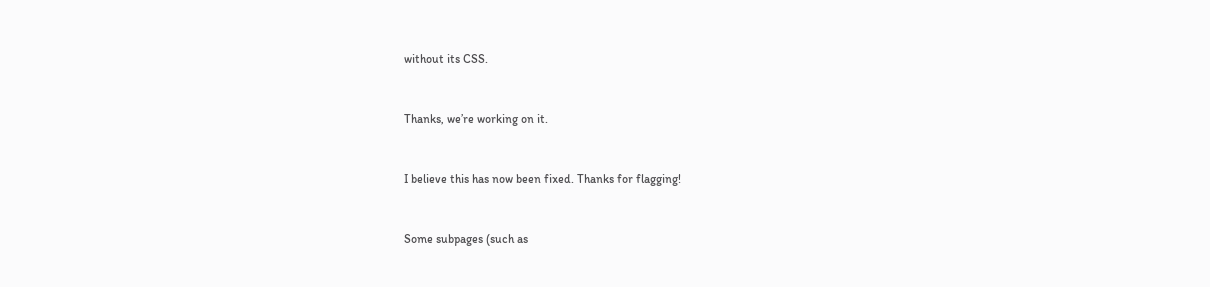without its CSS.


Thanks, we’re working on it.


I believe this has now been fixed. Thanks for flagging!


Some subpages (such as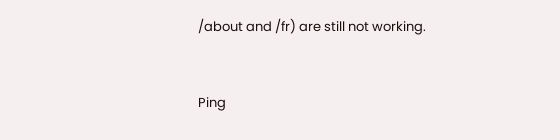/about and /fr) are still not working.


Ping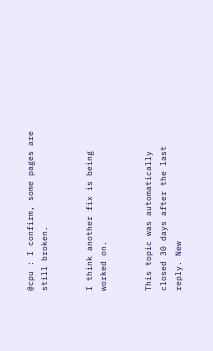@cpu : I confirm, some pages are still broken.


I think another fix is being worked on.


This topic was automatically closed 30 days after the last reply. New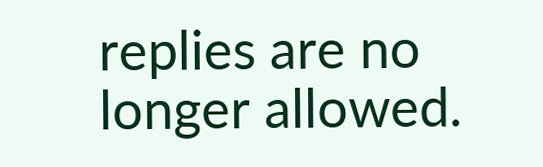replies are no longer allowed.